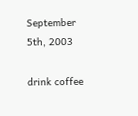September 5th, 2003

drink coffee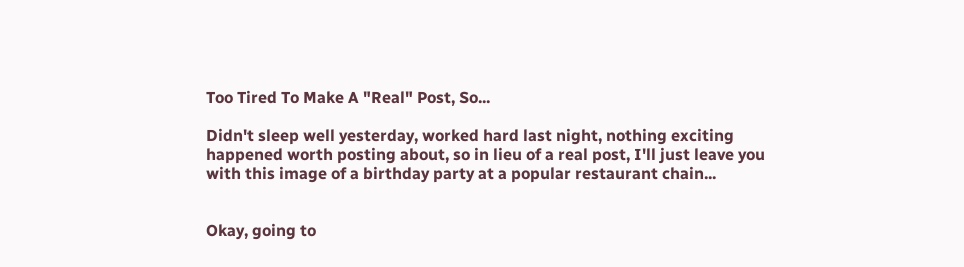Too Tired To Make A "Real" Post, So...

Didn't sleep well yesterday, worked hard last night, nothing exciting happened worth posting about, so in lieu of a real post, I'll just leave you with this image of a birthday party at a popular restaurant chain...


Okay, going to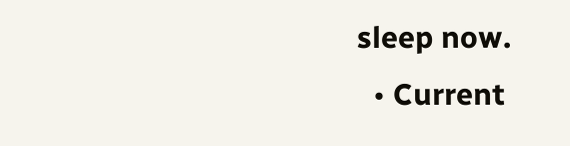sleep now.
  • Current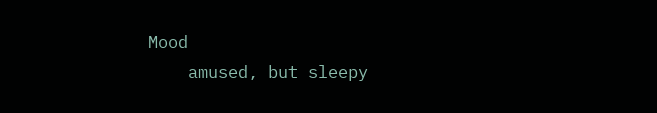Mood
    amused, but sleepy